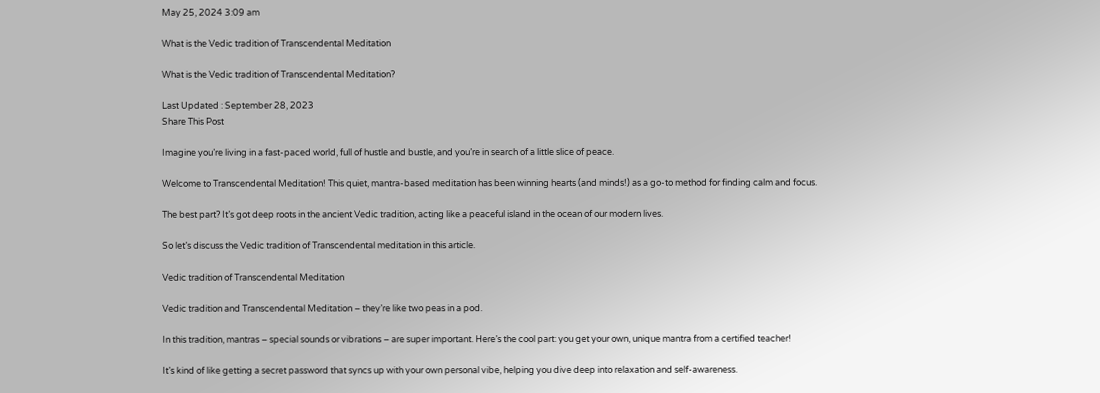May 25, 2024 3:09 am

What is the Vedic tradition of Transcendental Meditation

What is the Vedic tradition of Transcendental Meditation?

Last Updated : September 28, 2023
Share This Post

Imagine you’re living in a fast-paced world, full of hustle and bustle, and you’re in search of a little slice of peace.

Welcome to Transcendental Meditation! This quiet, mantra-based meditation has been winning hearts (and minds!) as a go-to method for finding calm and focus.

The best part? It’s got deep roots in the ancient Vedic tradition, acting like a peaceful island in the ocean of our modern lives.

So let’s discuss the Vedic tradition of Transcendental meditation in this article.

Vedic tradition of Transcendental Meditation

Vedic tradition and Transcendental Meditation – they’re like two peas in a pod.

In this tradition, mantras – special sounds or vibrations – are super important. Here’s the cool part: you get your own, unique mantra from a certified teacher!

It’s kind of like getting a secret password that syncs up with your own personal vibe, helping you dive deep into relaxation and self-awareness.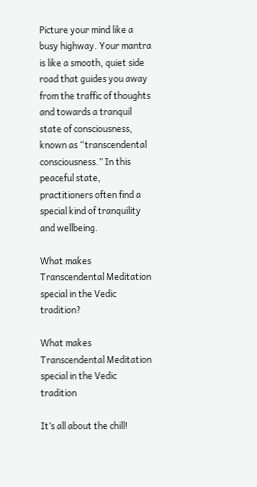Picture your mind like a busy highway. Your mantra is like a smooth, quiet side road that guides you away from the traffic of thoughts and towards a tranquil state of consciousness, known as “transcendental consciousness.” In this peaceful state, practitioners often find a special kind of tranquility and wellbeing.

What makes Transcendental Meditation special in the Vedic tradition?

What makes Transcendental Meditation special in the Vedic tradition

It’s all about the chill!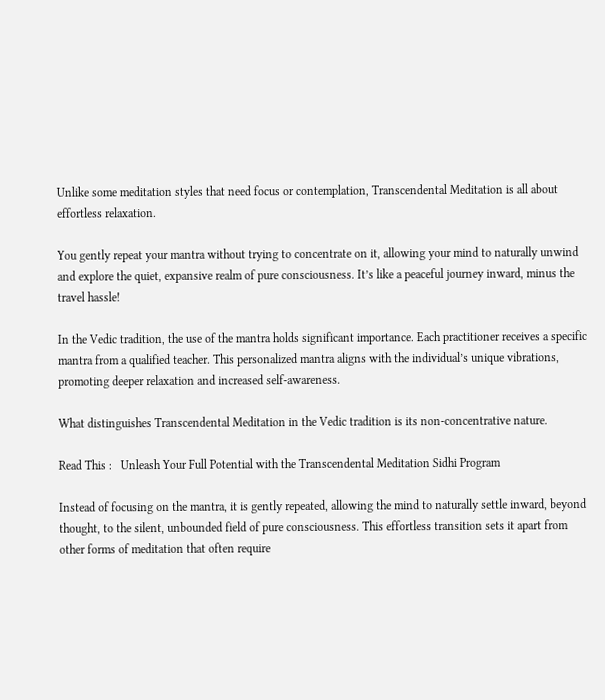Unlike some meditation styles that need focus or contemplation, Transcendental Meditation is all about effortless relaxation.

You gently repeat your mantra without trying to concentrate on it, allowing your mind to naturally unwind and explore the quiet, expansive realm of pure consciousness. It’s like a peaceful journey inward, minus the travel hassle!

In the Vedic tradition, the use of the mantra holds significant importance. Each practitioner receives a specific mantra from a qualified teacher. This personalized mantra aligns with the individual’s unique vibrations, promoting deeper relaxation and increased self-awareness.

What distinguishes Transcendental Meditation in the Vedic tradition is its non-concentrative nature.

Read This :   Unleash Your Full Potential with the Transcendental Meditation Sidhi Program

Instead of focusing on the mantra, it is gently repeated, allowing the mind to naturally settle inward, beyond thought, to the silent, unbounded field of pure consciousness. This effortless transition sets it apart from other forms of meditation that often require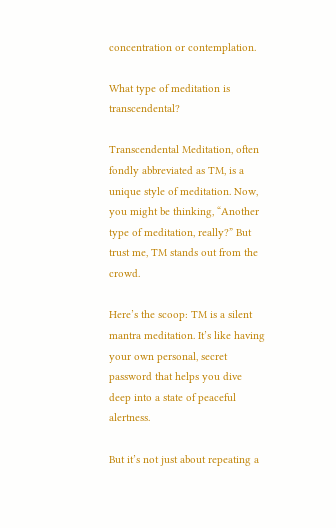concentration or contemplation.

What type of meditation is transcendental?

Transcendental Meditation, often fondly abbreviated as TM, is a unique style of meditation. Now, you might be thinking, “Another type of meditation, really?” But trust me, TM stands out from the crowd.

Here’s the scoop: TM is a silent mantra meditation. It’s like having your own personal, secret password that helps you dive deep into a state of peaceful alertness.

But it’s not just about repeating a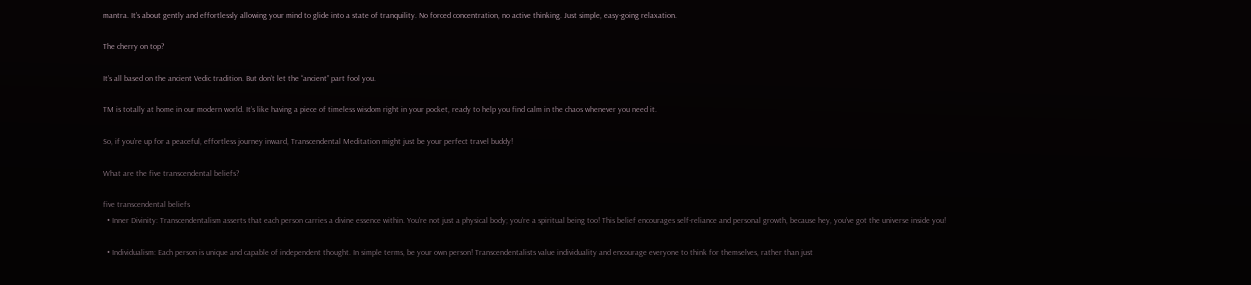mantra. It’s about gently and effortlessly allowing your mind to glide into a state of tranquility. No forced concentration, no active thinking. Just simple, easy-going relaxation.

The cherry on top?

It’s all based on the ancient Vedic tradition. But don’t let the “ancient” part fool you.

TM is totally at home in our modern world. It’s like having a piece of timeless wisdom right in your pocket, ready to help you find calm in the chaos whenever you need it.

So, if you’re up for a peaceful, effortless journey inward, Transcendental Meditation might just be your perfect travel buddy!

What are the five transcendental beliefs?

five transcendental beliefs
  • Inner Divinity: Transcendentalism asserts that each person carries a divine essence within. You’re not just a physical body; you’re a spiritual being too! This belief encourages self-reliance and personal growth, because hey, you’ve got the universe inside you!

  • Individualism: Each person is unique and capable of independent thought. In simple terms, be your own person! Transcendentalists value individuality and encourage everyone to think for themselves, rather than just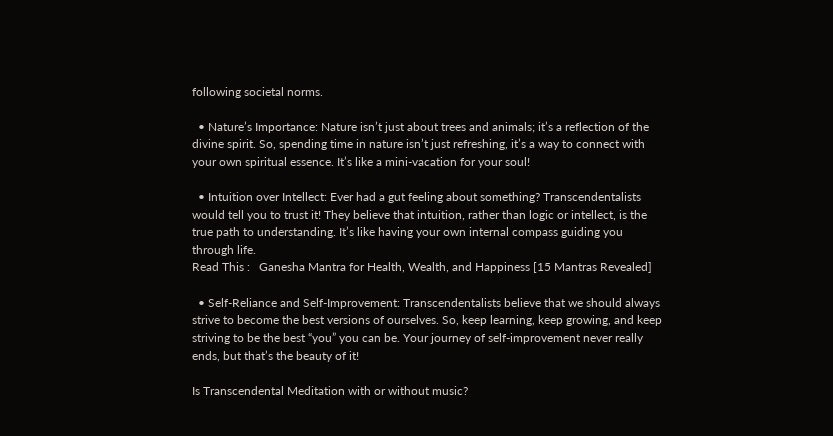following societal norms.

  • Nature’s Importance: Nature isn’t just about trees and animals; it’s a reflection of the divine spirit. So, spending time in nature isn’t just refreshing, it’s a way to connect with your own spiritual essence. It’s like a mini-vacation for your soul!

  • Intuition over Intellect: Ever had a gut feeling about something? Transcendentalists would tell you to trust it! They believe that intuition, rather than logic or intellect, is the true path to understanding. It’s like having your own internal compass guiding you through life.
Read This :   Ganesha Mantra for Health, Wealth, and Happiness [15 Mantras Revealed]

  • Self-Reliance and Self-Improvement: Transcendentalists believe that we should always strive to become the best versions of ourselves. So, keep learning, keep growing, and keep striving to be the best “you” you can be. Your journey of self-improvement never really ends, but that’s the beauty of it!

Is Transcendental Meditation with or without music?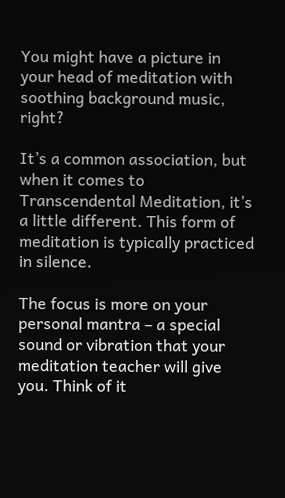You might have a picture in your head of meditation with soothing background music, right?

It’s a common association, but when it comes to Transcendental Meditation, it’s a little different. This form of meditation is typically practiced in silence.

The focus is more on your personal mantra – a special sound or vibration that your meditation teacher will give you. Think of it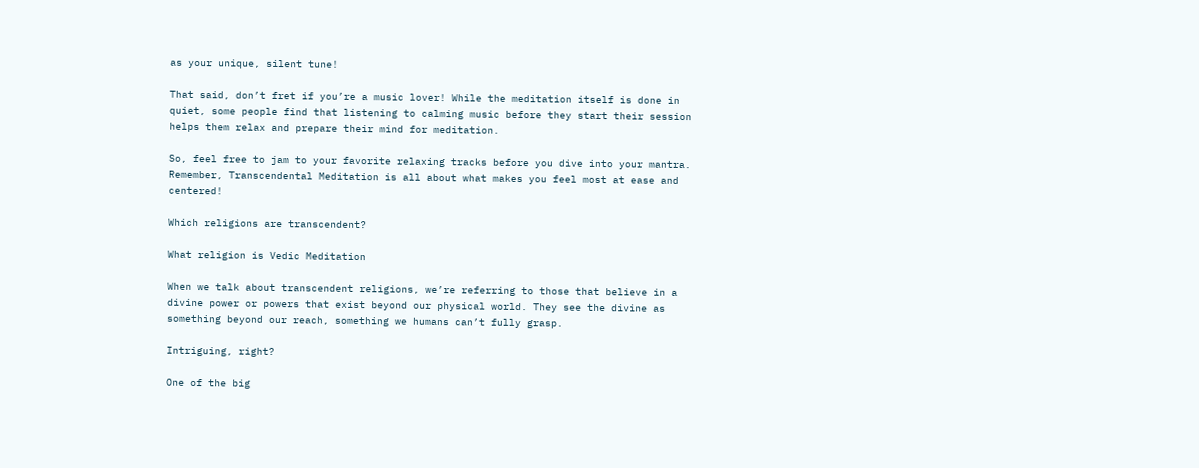as your unique, silent tune!

That said, don’t fret if you’re a music lover! While the meditation itself is done in quiet, some people find that listening to calming music before they start their session helps them relax and prepare their mind for meditation.

So, feel free to jam to your favorite relaxing tracks before you dive into your mantra. Remember, Transcendental Meditation is all about what makes you feel most at ease and centered!

Which religions are transcendent?

What religion is Vedic Meditation

When we talk about transcendent religions, we’re referring to those that believe in a divine power or powers that exist beyond our physical world. They see the divine as something beyond our reach, something we humans can’t fully grasp.

Intriguing, right?

One of the big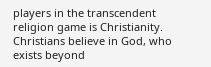players in the transcendent religion game is Christianity. Christians believe in God, who exists beyond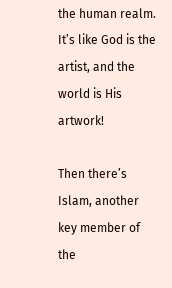the human realm. It’s like God is the artist, and the world is His artwork!

Then there’s Islam, another key member of the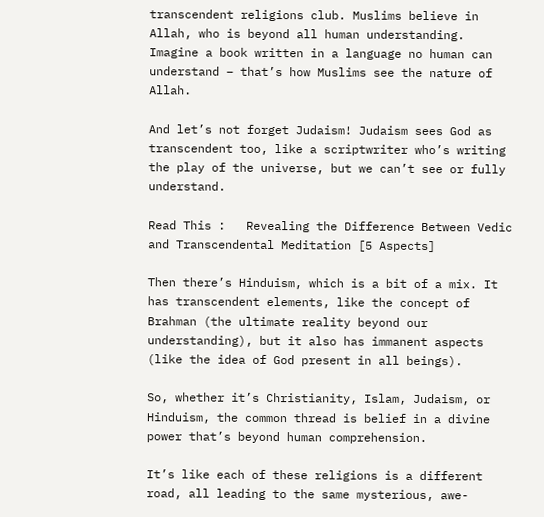transcendent religions club. Muslims believe in Allah, who is beyond all human understanding. Imagine a book written in a language no human can understand – that’s how Muslims see the nature of Allah.

And let’s not forget Judaism! Judaism sees God as transcendent too, like a scriptwriter who’s writing the play of the universe, but we can’t see or fully understand.

Read This :   Revealing the Difference Between Vedic and Transcendental Meditation [5 Aspects]

Then there’s Hinduism, which is a bit of a mix. It has transcendent elements, like the concept of Brahman (the ultimate reality beyond our understanding), but it also has immanent aspects (like the idea of God present in all beings).

So, whether it’s Christianity, Islam, Judaism, or Hinduism, the common thread is belief in a divine power that’s beyond human comprehension.

It’s like each of these religions is a different road, all leading to the same mysterious, awe-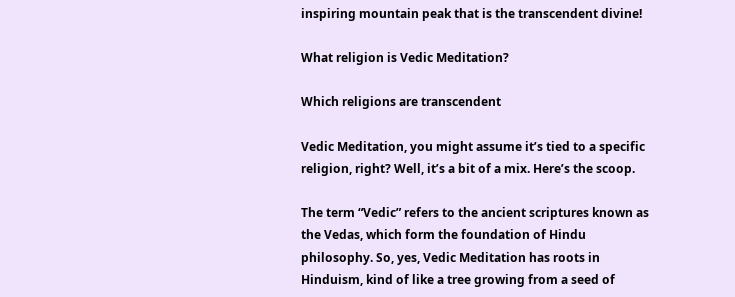inspiring mountain peak that is the transcendent divine!

What religion is Vedic Meditation?

Which religions are transcendent

Vedic Meditation, you might assume it’s tied to a specific religion, right? Well, it’s a bit of a mix. Here’s the scoop.

The term “Vedic” refers to the ancient scriptures known as the Vedas, which form the foundation of Hindu philosophy. So, yes, Vedic Meditation has roots in Hinduism, kind of like a tree growing from a seed of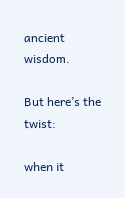ancient wisdom.

But here’s the twist:

when it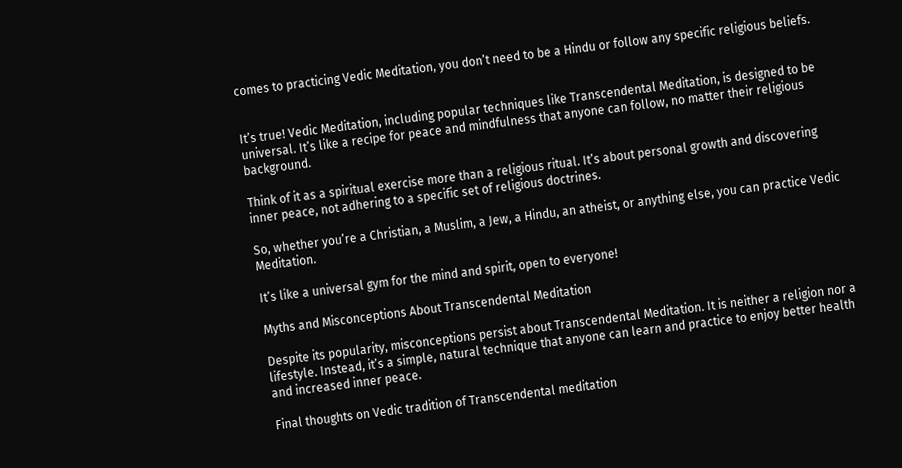comes to practicing Vedic Meditation, you don’t need to be a Hindu or follow any specific religious beliefs.


It’s true! Vedic Meditation, including popular techniques like Transcendental Meditation, is designed to be universal. It’s like a recipe for peace and mindfulness that anyone can follow, no matter their religious background.

Think of it as a spiritual exercise more than a religious ritual. It’s about personal growth and discovering inner peace, not adhering to a specific set of religious doctrines.

So, whether you’re a Christian, a Muslim, a Jew, a Hindu, an atheist, or anything else, you can practice Vedic Meditation.

It’s like a universal gym for the mind and spirit, open to everyone!

Myths and Misconceptions About Transcendental Meditation

Despite its popularity, misconceptions persist about Transcendental Meditation. It is neither a religion nor a lifestyle. Instead, it’s a simple, natural technique that anyone can learn and practice to enjoy better health and increased inner peace.

Final thoughts on Vedic tradition of Transcendental meditation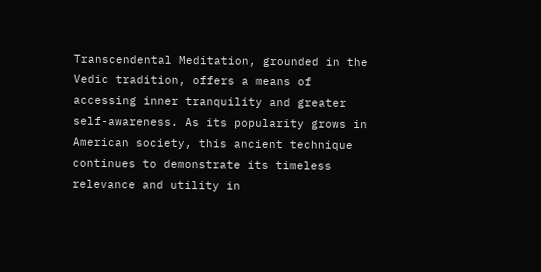Transcendental Meditation, grounded in the Vedic tradition, offers a means of accessing inner tranquility and greater self-awareness. As its popularity grows in American society, this ancient technique continues to demonstrate its timeless relevance and utility in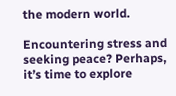the modern world.

Encountering stress and seeking peace? Perhaps, it’s time to explore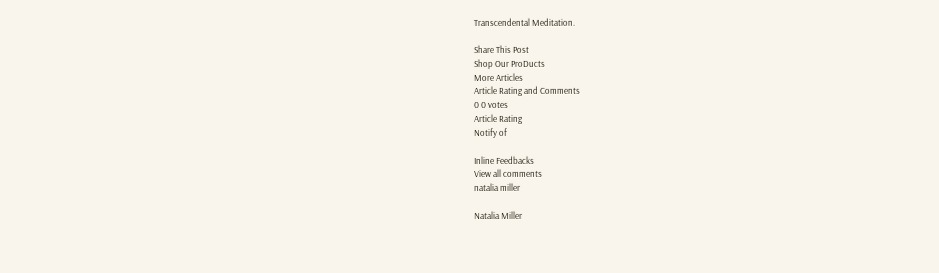Transcendental Meditation.

Share This Post
Shop Our ProDucts
More Articles
Article Rating and Comments
0 0 votes
Article Rating
Notify of

Inline Feedbacks
View all comments
natalia miller

Natalia Miller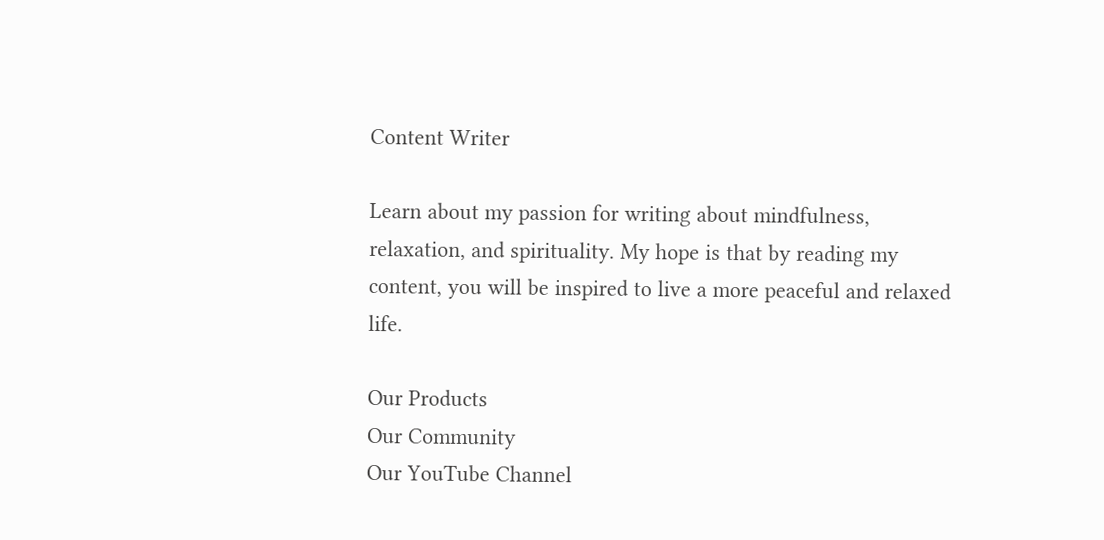Content Writer

Learn about my passion for writing about mindfulness, relaxation, and spirituality. My hope is that by reading my content, you will be inspired to live a more peaceful and relaxed life.

Our Products
Our Community
Our YouTube Channel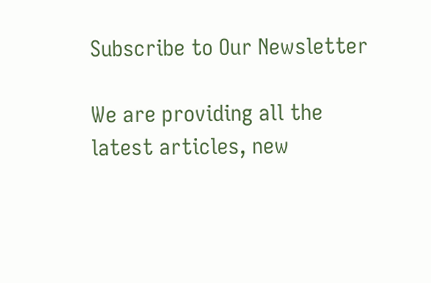Subscribe to Our Newsletter

We are providing all the latest articles, new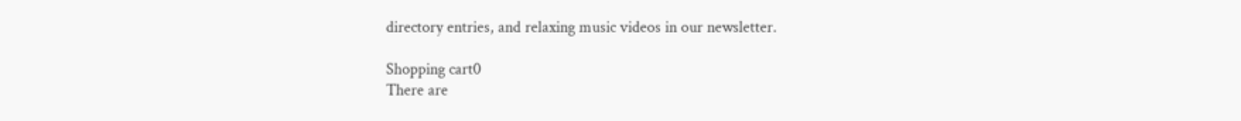directory entries, and relaxing music videos in our newsletter.

Shopping cart0
There are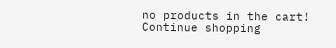no products in the cart!
Continue shopping